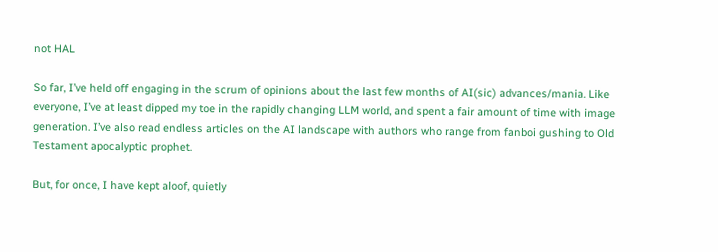not HAL

So far, I’ve held off engaging in the scrum of opinions about the last few months of AI(sic) advances/mania. Like everyone, I’ve at least dipped my toe in the rapidly changing LLM world, and spent a fair amount of time with image generation. I’ve also read endless articles on the AI landscape with authors who range from fanboi gushing to Old Testament apocalyptic prophet.

But, for once, I have kept aloof, quietly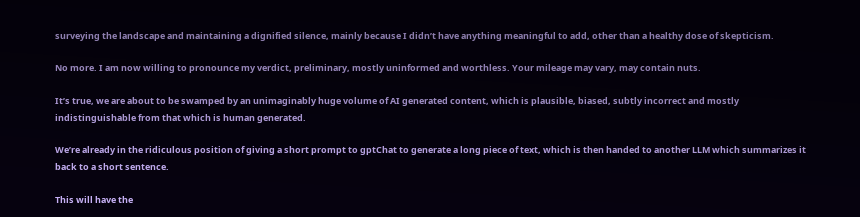surveying the landscape and maintaining a dignified silence, mainly because I didn’t have anything meaningful to add, other than a healthy dose of skepticism.

No more. I am now willing to pronounce my verdict, preliminary, mostly uninformed and worthless. Your mileage may vary, may contain nuts.

It’s true, we are about to be swamped by an unimaginably huge volume of AI generated content, which is plausible, biased, subtly incorrect and mostly indistinguishable from that which is human generated.

We’re already in the ridiculous position of giving a short prompt to gptChat to generate a long piece of text, which is then handed to another LLM which summarizes it back to a short sentence.

This will have the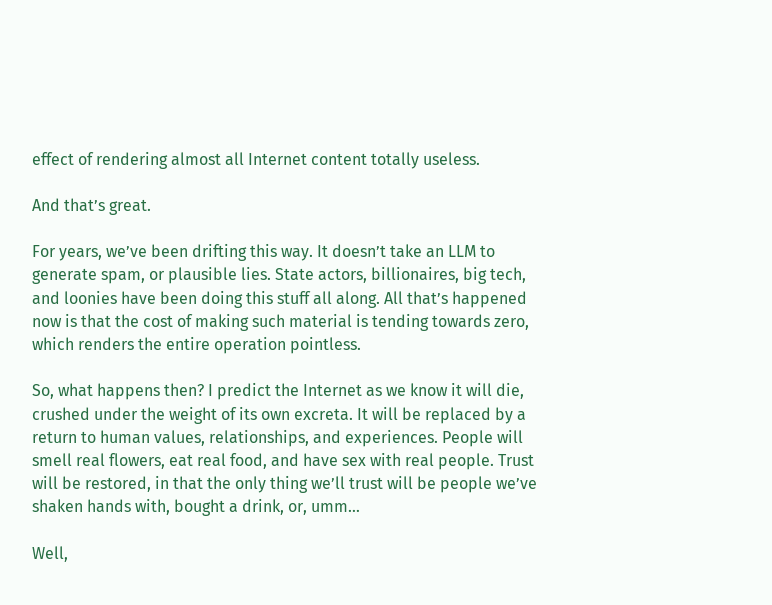effect of rendering almost all Internet content totally useless.

And that’s great.

For years, we’ve been drifting this way. It doesn’t take an LLM to generate spam, or plausible lies. State actors, billionaires, big tech, and loonies have been doing this stuff all along. All that’s happened now is that the cost of making such material is tending towards zero, which renders the entire operation pointless.

So, what happens then? I predict the Internet as we know it will die, crushed under the weight of its own excreta. It will be replaced by a return to human values, relationships, and experiences. People will smell real flowers, eat real food, and have sex with real people. Trust will be restored, in that the only thing we’ll trust will be people we’ve shaken hands with, bought a drink, or, umm…

Well,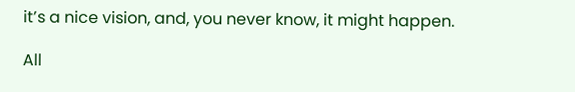it’s a nice vision, and, you never know, it might happen.

All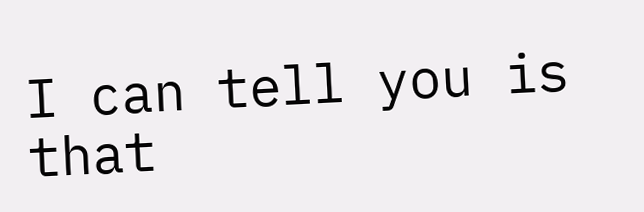I can tell you is that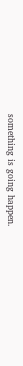something is going happen.